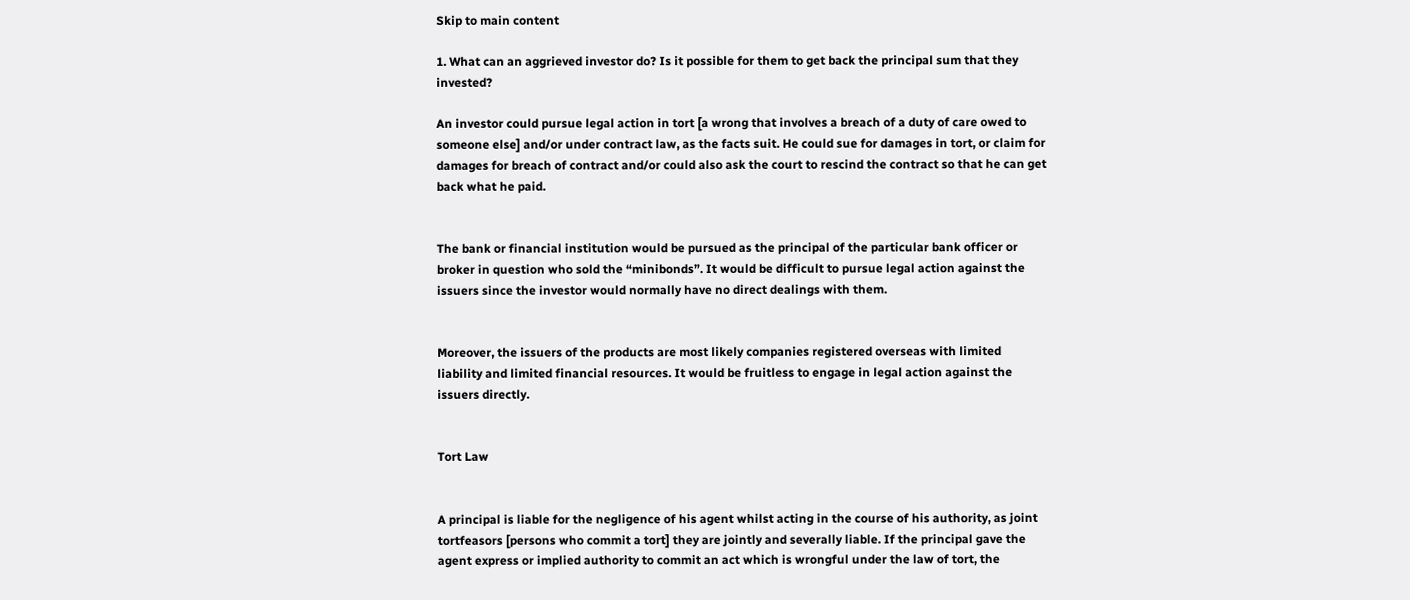Skip to main content

1. What can an aggrieved investor do? Is it possible for them to get back the principal sum that they invested?

An investor could pursue legal action in tort [a wrong that involves a breach of a duty of care owed to someone else] and/or under contract law, as the facts suit. He could sue for damages in tort, or claim for damages for breach of contract and/or could also ask the court to rescind the contract so that he can get back what he paid.


The bank or financial institution would be pursued as the principal of the particular bank officer or broker in question who sold the “minibonds”. It would be difficult to pursue legal action against the issuers since the investor would normally have no direct dealings with them.


Moreover, the issuers of the products are most likely companies registered overseas with limited liability and limited financial resources. It would be fruitless to engage in legal action against the issuers directly.


Tort Law


A principal is liable for the negligence of his agent whilst acting in the course of his authority, as joint tortfeasors [persons who commit a tort] they are jointly and severally liable. If the principal gave the agent express or implied authority to commit an act which is wrongful under the law of tort, the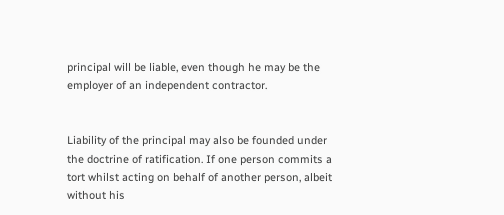principal will be liable, even though he may be the employer of an independent contractor.


Liability of the principal may also be founded under the doctrine of ratification. If one person commits a tort whilst acting on behalf of another person, albeit without his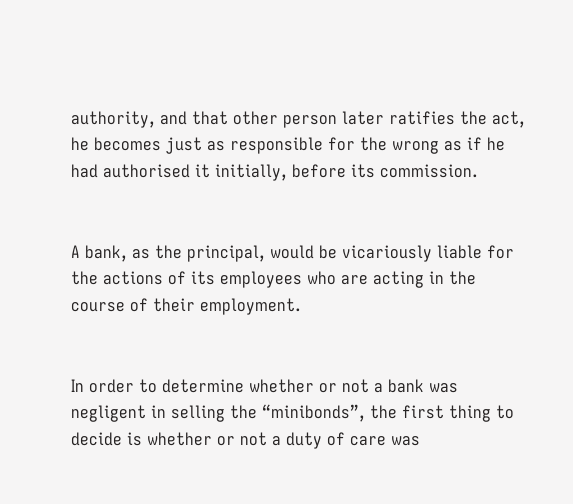authority, and that other person later ratifies the act, he becomes just as responsible for the wrong as if he had authorised it initially, before its commission.


A bank, as the principal, would be vicariously liable for the actions of its employees who are acting in the course of their employment.


In order to determine whether or not a bank was negligent in selling the “minibonds”, the first thing to decide is whether or not a duty of care was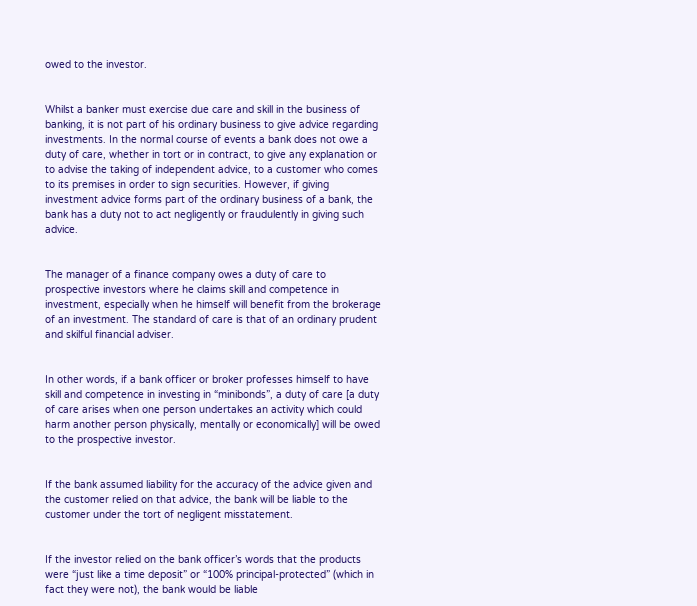owed to the investor.


Whilst a banker must exercise due care and skill in the business of banking, it is not part of his ordinary business to give advice regarding investments. In the normal course of events a bank does not owe a duty of care, whether in tort or in contract, to give any explanation or to advise the taking of independent advice, to a customer who comes to its premises in order to sign securities. However, if giving investment advice forms part of the ordinary business of a bank, the bank has a duty not to act negligently or fraudulently in giving such advice.


The manager of a finance company owes a duty of care to prospective investors where he claims skill and competence in investment, especially when he himself will benefit from the brokerage of an investment. The standard of care is that of an ordinary prudent and skilful financial adviser.


In other words, if a bank officer or broker professes himself to have skill and competence in investing in “minibonds”, a duty of care [a duty of care arises when one person undertakes an activity which could harm another person physically, mentally or economically] will be owed to the prospective investor.


If the bank assumed liability for the accuracy of the advice given and the customer relied on that advice, the bank will be liable to the customer under the tort of negligent misstatement.


If the investor relied on the bank officer’s words that the products were “just like a time deposit” or “100% principal-protected” (which in fact they were not), the bank would be liable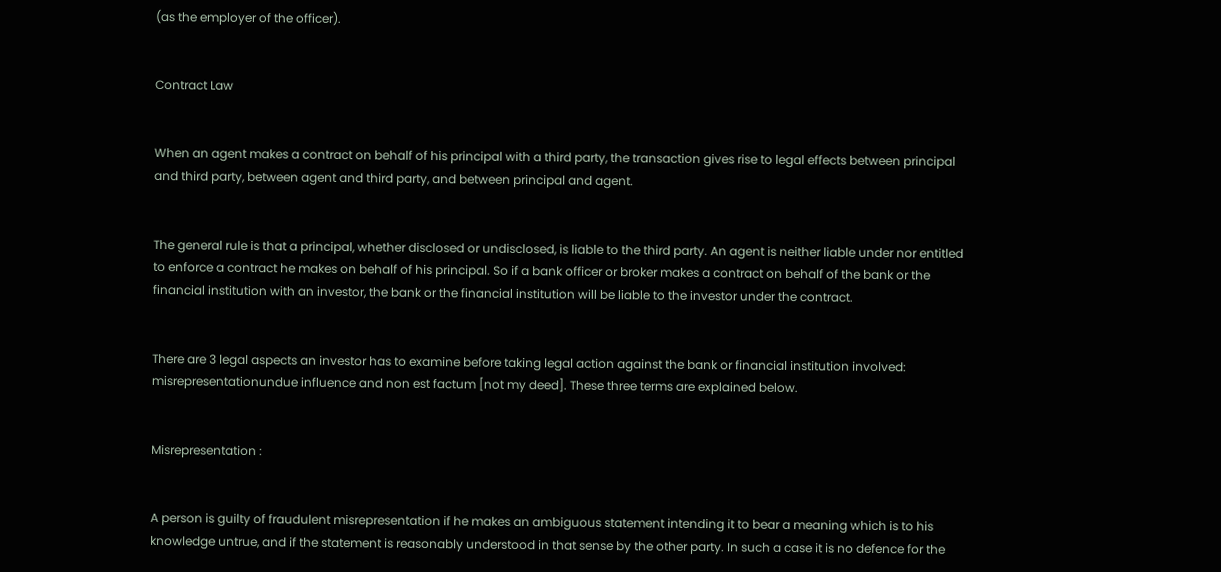(as the employer of the officer).


Contract Law


When an agent makes a contract on behalf of his principal with a third party, the transaction gives rise to legal effects between principal and third party, between agent and third party, and between principal and agent.


The general rule is that a principal, whether disclosed or undisclosed, is liable to the third party. An agent is neither liable under nor entitled to enforce a contract he makes on behalf of his principal. So if a bank officer or broker makes a contract on behalf of the bank or the financial institution with an investor, the bank or the financial institution will be liable to the investor under the contract.


There are 3 legal aspects an investor has to examine before taking legal action against the bank or financial institution involved: misrepresentationundue influence and non est factum [not my deed]. These three terms are explained below.


Misrepresentation :


A person is guilty of fraudulent misrepresentation if he makes an ambiguous statement intending it to bear a meaning which is to his knowledge untrue, and if the statement is reasonably understood in that sense by the other party. In such a case it is no defence for the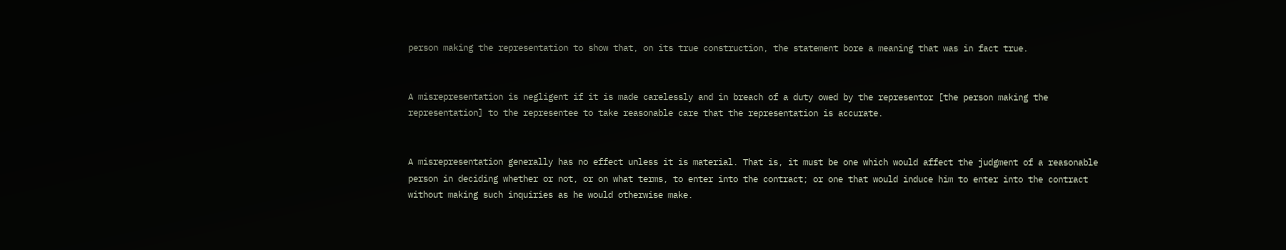person making the representation to show that, on its true construction, the statement bore a meaning that was in fact true.


A misrepresentation is negligent if it is made carelessly and in breach of a duty owed by the representor [the person making the representation] to the representee to take reasonable care that the representation is accurate.


A misrepresentation generally has no effect unless it is material. That is, it must be one which would affect the judgment of a reasonable person in deciding whether or not, or on what terms, to enter into the contract; or one that would induce him to enter into the contract without making such inquiries as he would otherwise make.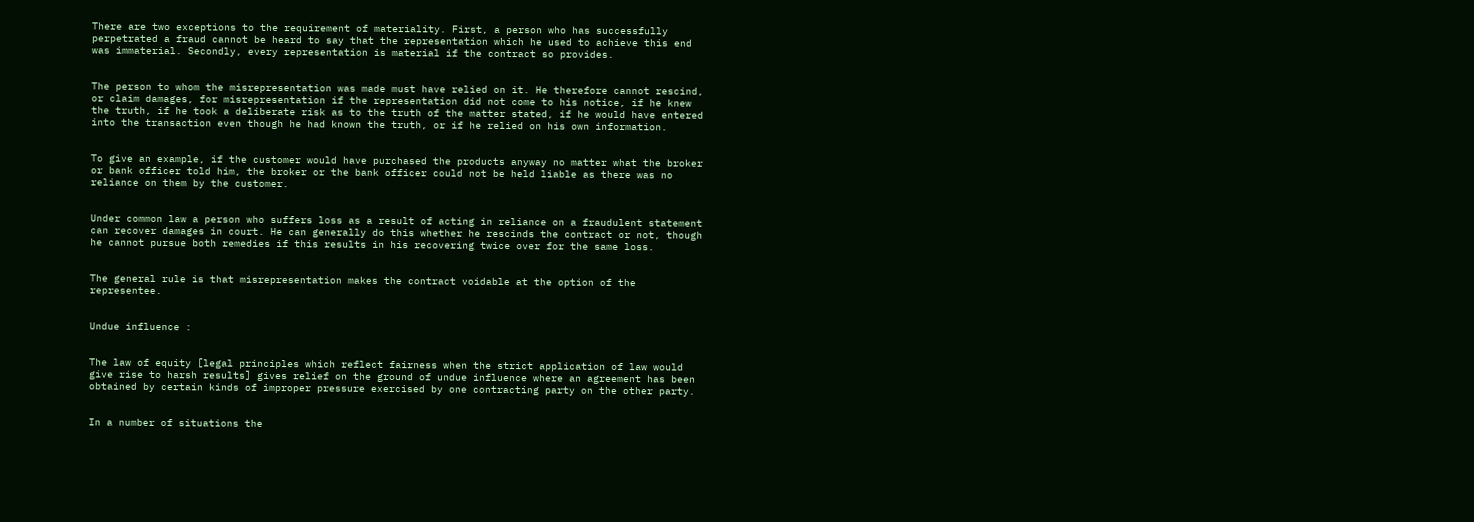There are two exceptions to the requirement of materiality. First, a person who has successfully perpetrated a fraud cannot be heard to say that the representation which he used to achieve this end was immaterial. Secondly, every representation is material if the contract so provides.


The person to whom the misrepresentation was made must have relied on it. He therefore cannot rescind, or claim damages, for misrepresentation if the representation did not come to his notice, if he knew the truth, if he took a deliberate risk as to the truth of the matter stated, if he would have entered into the transaction even though he had known the truth, or if he relied on his own information.


To give an example, if the customer would have purchased the products anyway no matter what the broker or bank officer told him, the broker or the bank officer could not be held liable as there was no reliance on them by the customer.


Under common law a person who suffers loss as a result of acting in reliance on a fraudulent statement can recover damages in court. He can generally do this whether he rescinds the contract or not, though he cannot pursue both remedies if this results in his recovering twice over for the same loss.


The general rule is that misrepresentation makes the contract voidable at the option of the representee.


Undue influence :


The law of equity [legal principles which reflect fairness when the strict application of law would give rise to harsh results] gives relief on the ground of undue influence where an agreement has been obtained by certain kinds of improper pressure exercised by one contracting party on the other party.


In a number of situations the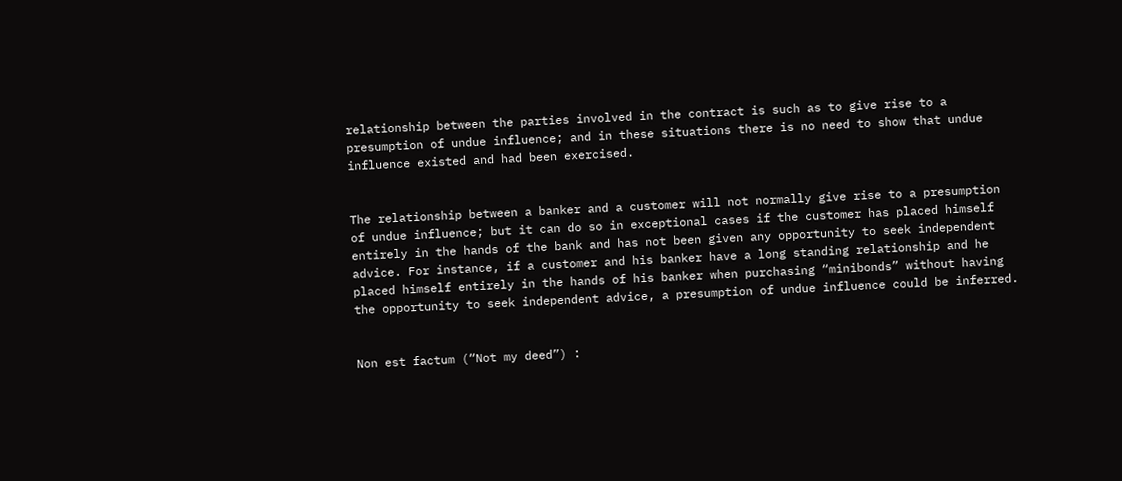relationship between the parties involved in the contract is such as to give rise to a presumption of undue influence; and in these situations there is no need to show that undue influence existed and had been exercised.


The relationship between a banker and a customer will not normally give rise to a presumption of undue influence; but it can do so in exceptional cases if the customer has placed himself entirely in the hands of the bank and has not been given any opportunity to seek independent advice. For instance, if a customer and his banker have a long standing relationship and he placed himself entirely in the hands of his banker when purchasing “minibonds” without having the opportunity to seek independent advice, a presumption of undue influence could be inferred.


Non est factum (“Not my deed”) :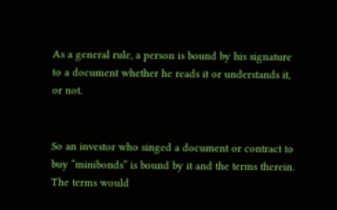As a general rule, a person is bound by his signature to a document whether he reads it or understands it, or not.


So an investor who singed a document or contract to buy “minibonds” is bound by it and the terms therein. The terms would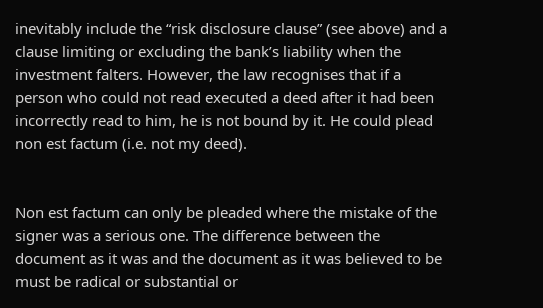inevitably include the “risk disclosure clause” (see above) and a clause limiting or excluding the bank’s liability when the investment falters. However, the law recognises that if a person who could not read executed a deed after it had been incorrectly read to him, he is not bound by it. He could plead non est factum (i.e. not my deed).


Non est factum can only be pleaded where the mistake of the signer was a serious one. The difference between the document as it was and the document as it was believed to be must be radical or substantial or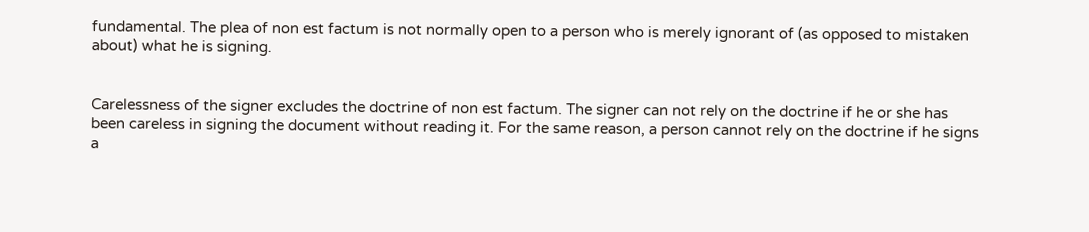fundamental. The plea of non est factum is not normally open to a person who is merely ignorant of (as opposed to mistaken about) what he is signing.


Carelessness of the signer excludes the doctrine of non est factum. The signer can not rely on the doctrine if he or she has been careless in signing the document without reading it. For the same reason, a person cannot rely on the doctrine if he signs a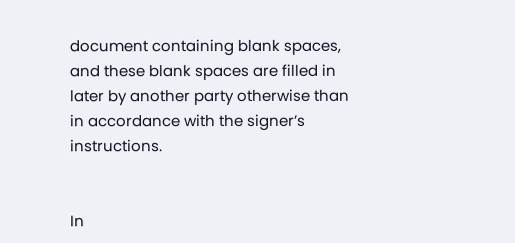document containing blank spaces, and these blank spaces are filled in later by another party otherwise than in accordance with the signer’s instructions.


In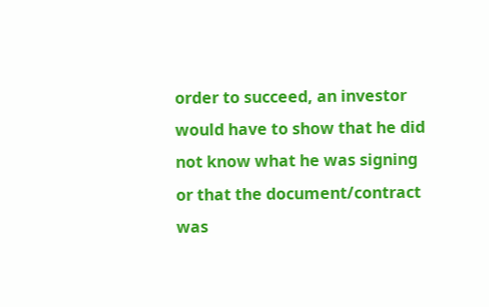order to succeed, an investor would have to show that he did not know what he was signing or that the document/contract was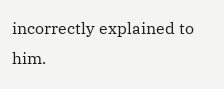incorrectly explained to him.